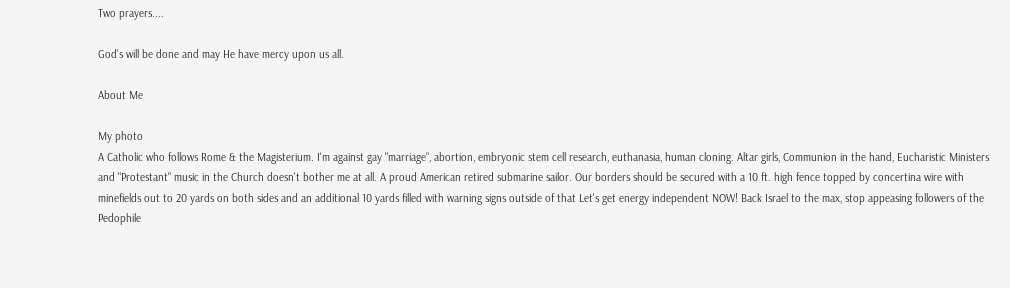Two prayers....

God's will be done and may He have mercy upon us all.

About Me

My photo
A Catholic who follows Rome & the Magisterium. I'm against gay "marriage", abortion, embryonic stem cell research, euthanasia, human cloning. Altar girls, Communion in the hand, Eucharistic Ministers and "Protestant" music in the Church doesn't bother me at all. A proud American retired submarine sailor. Our borders should be secured with a 10 ft. high fence topped by concertina wire with minefields out to 20 yards on both sides and an additional 10 yards filled with warning signs outside of that Let's get energy independent NOW! Back Israel to the max, stop appeasing followers of the Pedophile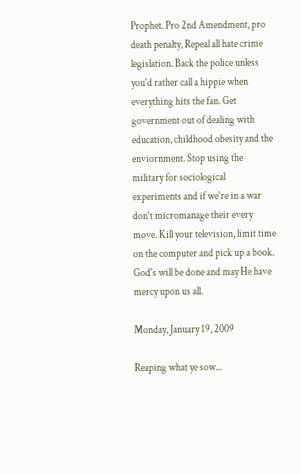Prophet. Pro 2nd Amendment, pro death penalty, Repeal all hate crime legislation. Back the police unless you'd rather call a hippie when everything hits the fan. Get government out of dealing with education, childhood obesity and the enviornment. Stop using the military for sociological experiments and if we're in a war don't micromanage their every move. Kill your television, limit time on the computer and pick up a book. God's will be done and may He have mercy upon us all.

Monday, January 19, 2009

Reaping what ye sow...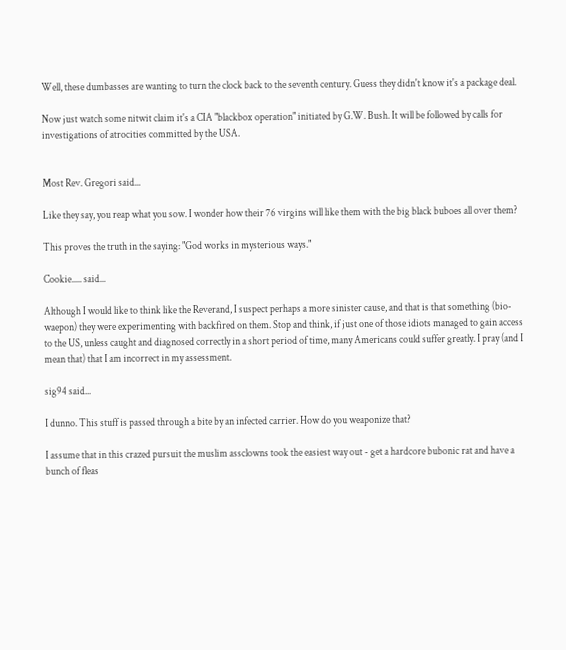Well, these dumbasses are wanting to turn the clock back to the seventh century. Guess they didn't know it's a package deal.

Now just watch some nitwit claim it's a CIA "blackbox operation" initiated by G.W. Bush. It will be followed by calls for investigations of atrocities committed by the USA.


Most Rev. Gregori said...

Like they say, you reap what you sow. I wonder how their 76 virgins will like them with the big black buboes all over them?

This proves the truth in the saying: "God works in mysterious ways."

Cookie..... said...

Although I would like to think like the Reverand, I suspect perhaps a more sinister cause, and that is that something (bio-waepon) they were experimenting with backfired on them. Stop and think, if just one of those idiots managed to gain access to the US, unless caught and diagnosed correctly in a short period of time, many Americans could suffer greatly. I pray (and I mean that) that I am incorrect in my assessment.

sig94 said...

I dunno. This stuff is passed through a bite by an infected carrier. How do you weaponize that?

I assume that in this crazed pursuit the muslim assclowns took the easiest way out - get a hardcore bubonic rat and have a bunch of fleas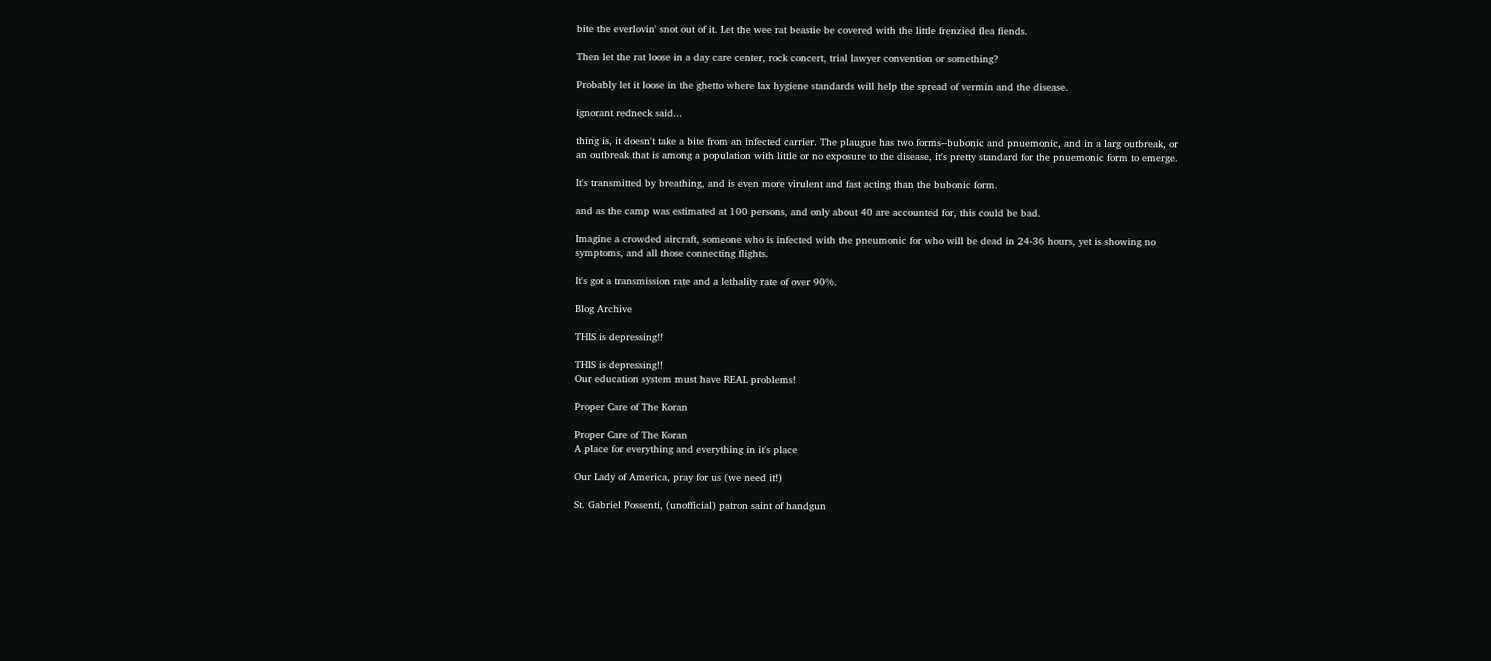bite the everlovin' snot out of it. Let the wee rat beastie be covered with the little frenzied flea fiends.

Then let the rat loose in a day care center, rock concert, trial lawyer convention or something?

Probably let it loose in the ghetto where lax hygiene standards will help the spread of vermin and the disease.

ignorant redneck said...

thing is, it doesn't take a bite from an infected carrier. The plaugue has two forms--bubonic and pnuemonic, and in a larg outbreak, or an outbreak that is among a population with little or no exposure to the disease, it's pretty standard for the pnuemonic form to emerge.

It's transmitted by breathing, and is even more virulent and fast acting than the bubonic form.

and as the camp was estimated at 100 persons, and only about 40 are accounted for, this could be bad.

Imagine a crowded aircraft, someone who is infected with the pneumonic for who will be dead in 24-36 hours, yet is showing no symptoms, and all those connecting flights.

It's got a transmission rate and a lethality rate of over 90%.

Blog Archive

THIS is depressing!!

THIS is depressing!!
Our education system must have REAL problems!

Proper Care of The Koran

Proper Care of The Koran
A place for everything and everything in it's place

Our Lady of America, pray for us (we need it!)

St. Gabriel Possenti, (unofficial) patron saint of handgun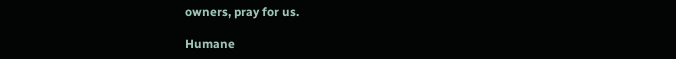owners, pray for us.

Humane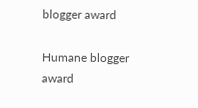blogger award

Humane blogger award